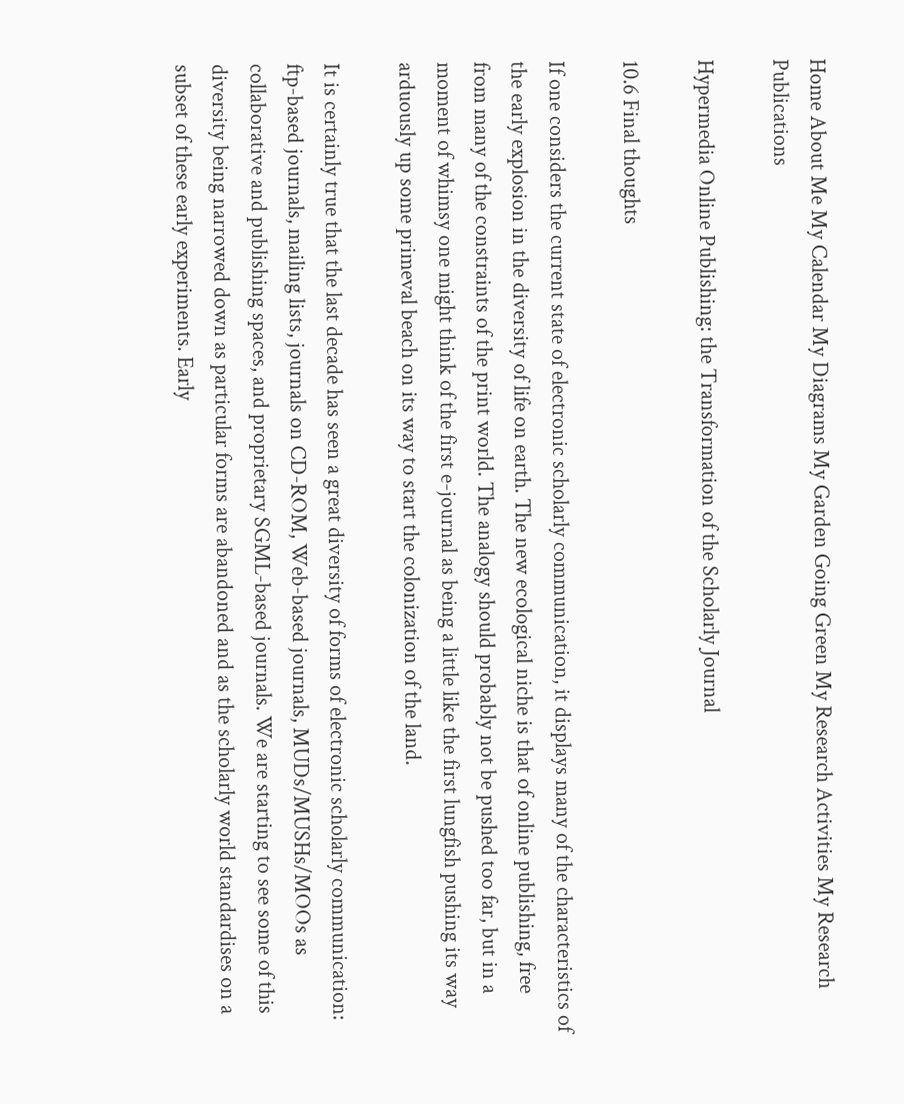Home About Me My Calendar My Diagrams My Garden Going Green My Research Activities My Research Publications

Hypermedia Online Publishing: the Transformation of the Scholarly Journal

10.6 Final thoughts

If one considers the current state of electronic scholarly communication, it displays many of the characteristics of the early explosion in the diversity of life on earth. The new ecological niche is that of online publishing, free from many of the constraints of the print world. The analogy should probably not be pushed too far, but in a moment of whimsy one might think of the first e-journal as being a little like the first lungfish pushing its way arduously up some primeval beach on its way to start the colonization of the land.

It is certainly true that the last decade has seen a great diversity of forms of electronic scholarly communication: ftp-based journals, mailing lists, journals on CD-ROM, Web-based journals, MUDs/MUSHs/MOOs as collaborative and publishing spaces, and proprietary SGML-based journals. We are starting to see some of this diversity being narrowed down as particular forms are abandoned and as the scholarly world standardises on a subset of these early experiments. Early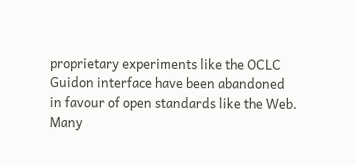proprietary experiments like the OCLC Guidon interface have been abandoned in favour of open standards like the Web. Many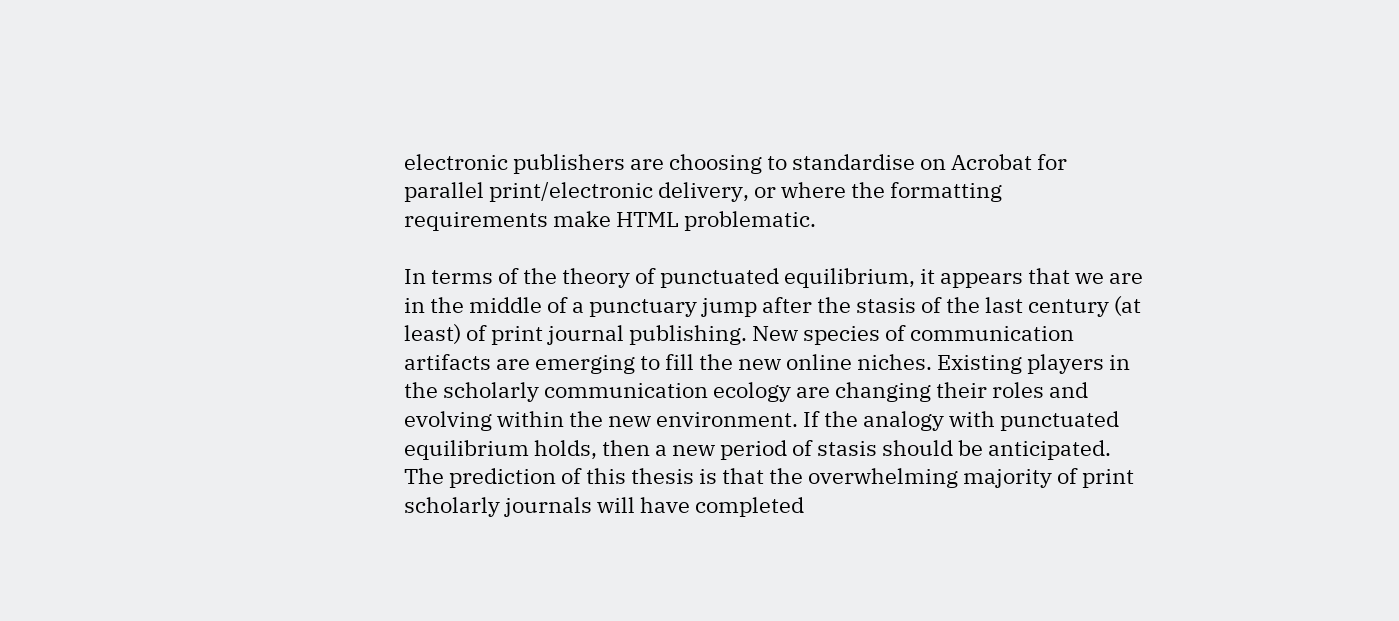electronic publishers are choosing to standardise on Acrobat for parallel print/electronic delivery, or where the formatting requirements make HTML problematic.

In terms of the theory of punctuated equilibrium, it appears that we are in the middle of a punctuary jump after the stasis of the last century (at least) of print journal publishing. New species of communication artifacts are emerging to fill the new online niches. Existing players in the scholarly communication ecology are changing their roles and evolving within the new environment. If the analogy with punctuated equilibrium holds, then a new period of stasis should be anticipated. The prediction of this thesis is that the overwhelming majority of print scholarly journals will have completed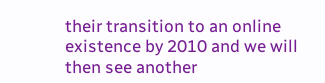their transition to an online existence by 2010 and we will then see another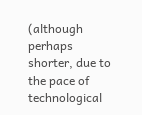(although perhaps shorter, due to the pace of technological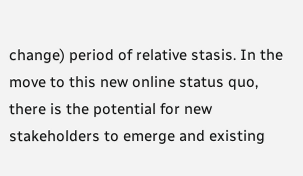change) period of relative stasis. In the move to this new online status quo, there is the potential for new stakeholders to emerge and existing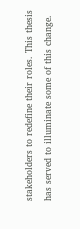stakeholders to redefine their roles. This thesis has served to illuminate some of this change.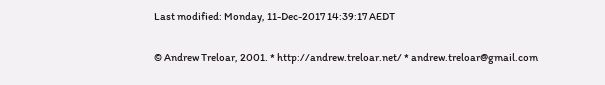Last modified: Monday, 11-Dec-2017 14:39:17 AEDT

© Andrew Treloar, 2001. * http://andrew.treloar.net/ * andrew.treloar@gmail.com